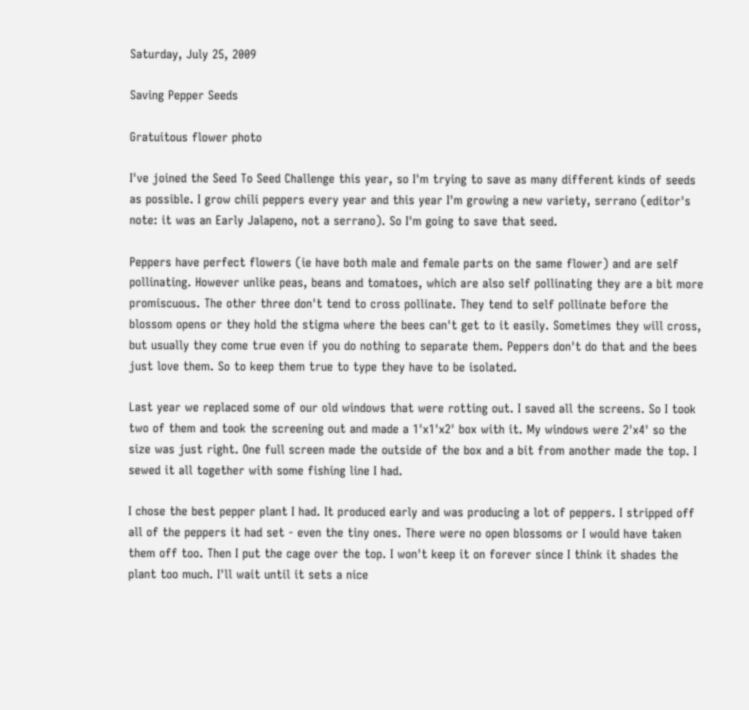Saturday, July 25, 2009

Saving Pepper Seeds

Gratuitous flower photo

I've joined the Seed To Seed Challenge this year, so I'm trying to save as many different kinds of seeds as possible. I grow chili peppers every year and this year I'm growing a new variety, serrano (editor's note: it was an Early Jalapeno, not a serrano). So I'm going to save that seed.

Peppers have perfect flowers (ie have both male and female parts on the same flower) and are self pollinating. However unlike peas, beans and tomatoes, which are also self pollinating they are a bit more promiscuous. The other three don't tend to cross pollinate. They tend to self pollinate before the blossom opens or they hold the stigma where the bees can't get to it easily. Sometimes they will cross, but usually they come true even if you do nothing to separate them. Peppers don't do that and the bees just love them. So to keep them true to type they have to be isolated.

Last year we replaced some of our old windows that were rotting out. I saved all the screens. So I took two of them and took the screening out and made a 1'x1'x2' box with it. My windows were 2'x4' so the size was just right. One full screen made the outside of the box and a bit from another made the top. I sewed it all together with some fishing line I had.

I chose the best pepper plant I had. It produced early and was producing a lot of peppers. I stripped off all of the peppers it had set - even the tiny ones. There were no open blossoms or I would have taken them off too. Then I put the cage over the top. I won't keep it on forever since I think it shades the plant too much. I'll wait until it sets a nice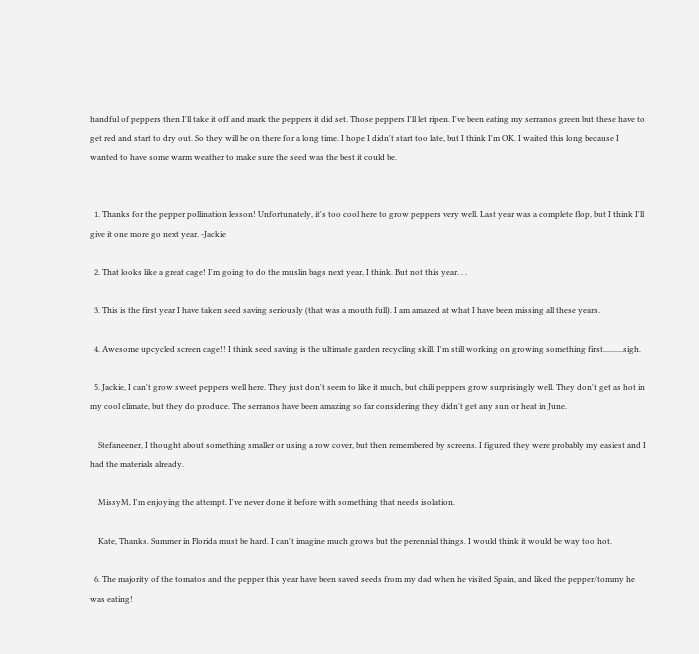handful of peppers then I'll take it off and mark the peppers it did set. Those peppers I'll let ripen. I've been eating my serranos green but these have to get red and start to dry out. So they will be on there for a long time. I hope I didn't start too late, but I think I'm OK. I waited this long because I wanted to have some warm weather to make sure the seed was the best it could be.


  1. Thanks for the pepper pollination lesson! Unfortunately, it's too cool here to grow peppers very well. Last year was a complete flop, but I think I'll give it one more go next year. -Jackie

  2. That looks like a great cage! I'm going to do the muslin bags next year, I think. But not this year. . .

  3. This is the first year I have taken seed saving seriously (that was a mouth full). I am amazed at what I have been missing all these years.

  4. Awesome upcycled screen cage!! I think seed saving is the ultimate garden recycling skill. I'm still working on growing something first..........sigh.

  5. Jackie, I can't grow sweet peppers well here. They just don't seem to like it much, but chili peppers grow surprisingly well. They don't get as hot in my cool climate, but they do produce. The serranos have been amazing so far considering they didn't get any sun or heat in June.

    Stefaneener, I thought about something smaller or using a row cover, but then remembered by screens. I figured they were probably my easiest and I had the materials already.

    MissyM, I'm enjoying the attempt. I've never done it before with something that needs isolation.

    Kate, Thanks. Summer in Florida must be hard. I can't imagine much grows but the perennial things. I would think it would be way too hot.

  6. The majority of the tomatos and the pepper this year have been saved seeds from my dad when he visited Spain, and liked the pepper/tommy he was eating!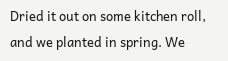Dried it out on some kitchen roll, and we planted in spring. We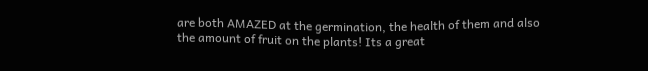are both AMAZED at the germination, the health of them and also the amount of fruit on the plants! Its a great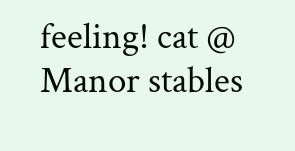feeling! cat @ Manor stables